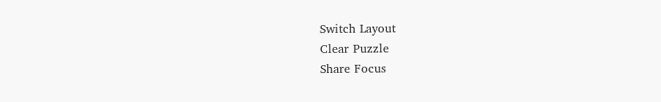Switch Layout
Clear Puzzle
Share Focus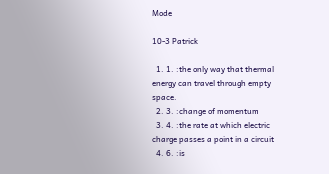Mode

10-3 Patrick

  1. 1. :the only way that thermal energy can travel through empty space.
  2. 3. :change of momentum
  3. 4. :the rate at which electric charge passes a point in a circuit
  4. 6. :is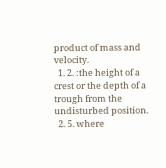product of mass and velocity.
  1. 2. :the height of a crest or the depth of a trough from the undisturbed position.
  2. 5. where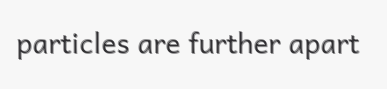particles are further apart